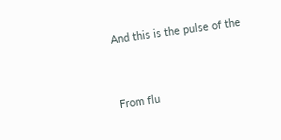And this is the pulse of the


From flu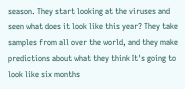season. They start looking at the viruses and seen what does it look like this year? They take samples from all over the world, and they make predictions about what they think It's going to look like six months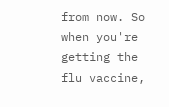from now. So when you're getting the flu vaccine,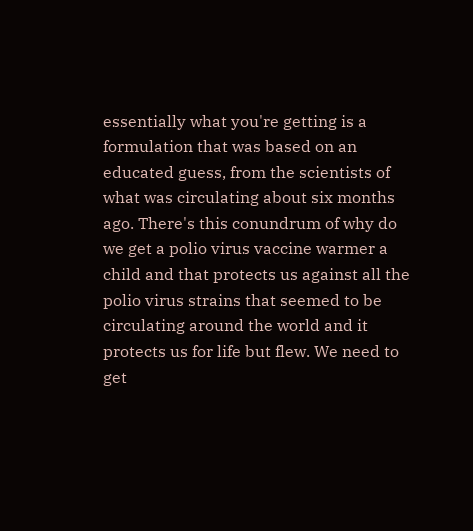essentially what you're getting is a formulation that was based on an educated guess, from the scientists of what was circulating about six months ago. There's this conundrum of why do we get a polio virus vaccine warmer a child and that protects us against all the polio virus strains that seemed to be circulating around the world and it protects us for life but flew. We need to get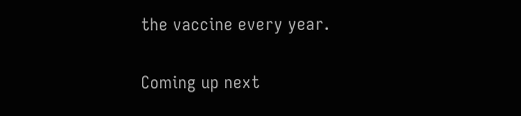the vaccine every year.

Coming up next